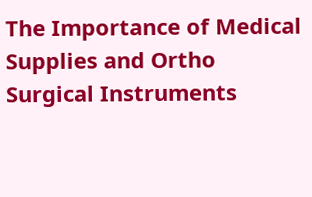The Importance of Medical Supplies and Ortho Surgical Instruments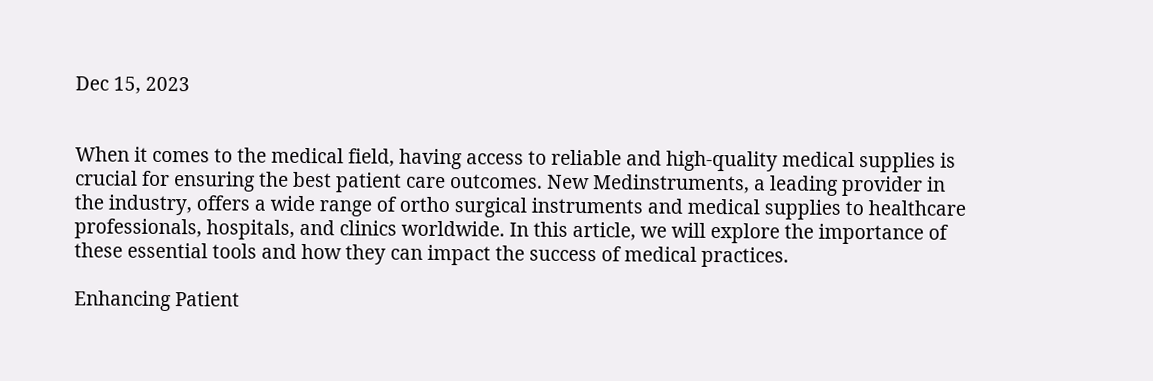Dec 15, 2023


When it comes to the medical field, having access to reliable and high-quality medical supplies is crucial for ensuring the best patient care outcomes. New Medinstruments, a leading provider in the industry, offers a wide range of ortho surgical instruments and medical supplies to healthcare professionals, hospitals, and clinics worldwide. In this article, we will explore the importance of these essential tools and how they can impact the success of medical practices.

Enhancing Patient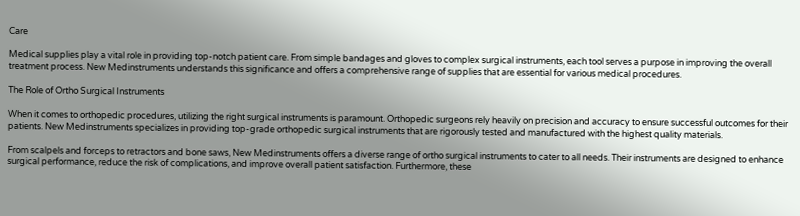Care

Medical supplies play a vital role in providing top-notch patient care. From simple bandages and gloves to complex surgical instruments, each tool serves a purpose in improving the overall treatment process. New Medinstruments understands this significance and offers a comprehensive range of supplies that are essential for various medical procedures.

The Role of Ortho Surgical Instruments

When it comes to orthopedic procedures, utilizing the right surgical instruments is paramount. Orthopedic surgeons rely heavily on precision and accuracy to ensure successful outcomes for their patients. New Medinstruments specializes in providing top-grade orthopedic surgical instruments that are rigorously tested and manufactured with the highest quality materials.

From scalpels and forceps to retractors and bone saws, New Medinstruments offers a diverse range of ortho surgical instruments to cater to all needs. Their instruments are designed to enhance surgical performance, reduce the risk of complications, and improve overall patient satisfaction. Furthermore, these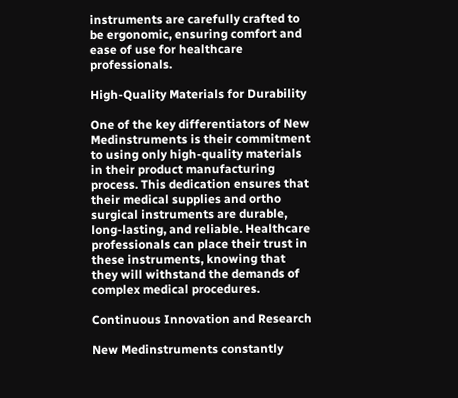instruments are carefully crafted to be ergonomic, ensuring comfort and ease of use for healthcare professionals.

High-Quality Materials for Durability

One of the key differentiators of New Medinstruments is their commitment to using only high-quality materials in their product manufacturing process. This dedication ensures that their medical supplies and ortho surgical instruments are durable, long-lasting, and reliable. Healthcare professionals can place their trust in these instruments, knowing that they will withstand the demands of complex medical procedures.

Continuous Innovation and Research

New Medinstruments constantly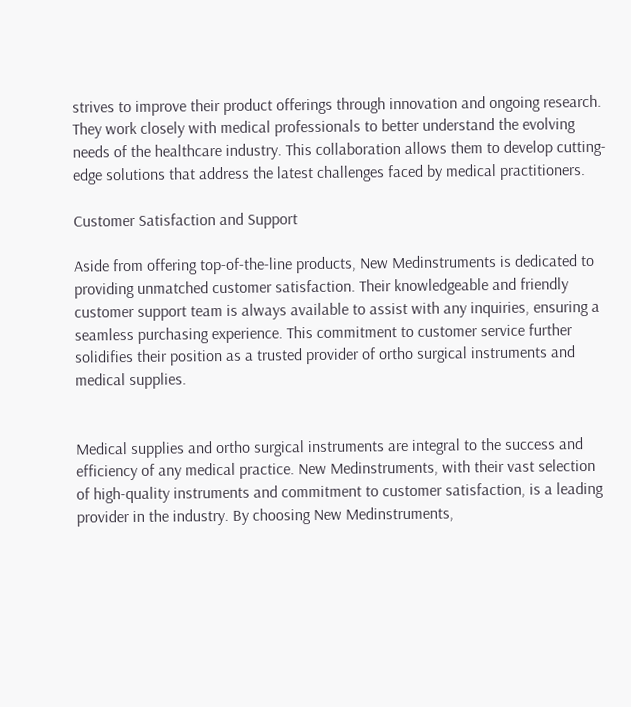strives to improve their product offerings through innovation and ongoing research. They work closely with medical professionals to better understand the evolving needs of the healthcare industry. This collaboration allows them to develop cutting-edge solutions that address the latest challenges faced by medical practitioners.

Customer Satisfaction and Support

Aside from offering top-of-the-line products, New Medinstruments is dedicated to providing unmatched customer satisfaction. Their knowledgeable and friendly customer support team is always available to assist with any inquiries, ensuring a seamless purchasing experience. This commitment to customer service further solidifies their position as a trusted provider of ortho surgical instruments and medical supplies.


Medical supplies and ortho surgical instruments are integral to the success and efficiency of any medical practice. New Medinstruments, with their vast selection of high-quality instruments and commitment to customer satisfaction, is a leading provider in the industry. By choosing New Medinstruments,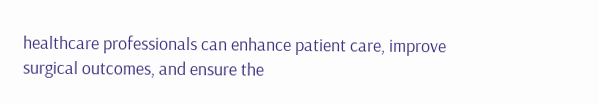healthcare professionals can enhance patient care, improve surgical outcomes, and ensure the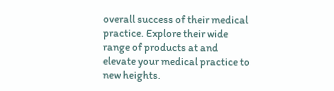overall success of their medical practice. Explore their wide range of products at and elevate your medical practice to new heights.